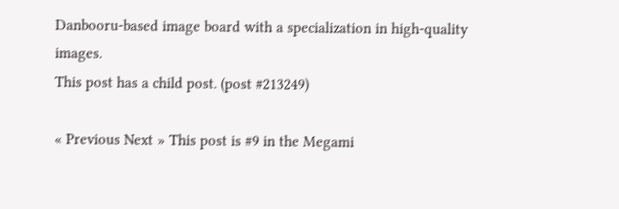Danbooru-based image board with a specialization in high-quality images.
This post has a child post. (post #213249)

« Previous Next » This post is #9 in the Megami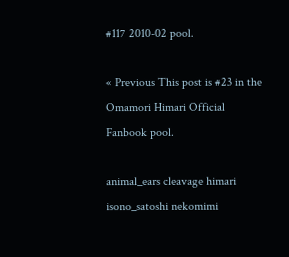#117 2010-02 pool.

« Previous This post is #23 in the Omamori Himari Official Fanbook pool.

animal_ears cleavage himari isono_satoshi nekomimi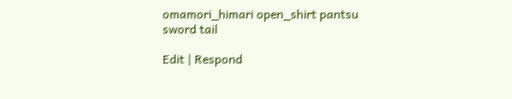omamori_himari open_shirt pantsu sword tail

Edit | Respond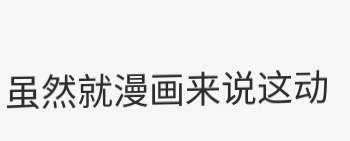虽然就漫画来说这动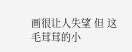画很让人失望 但 这毛茸茸的小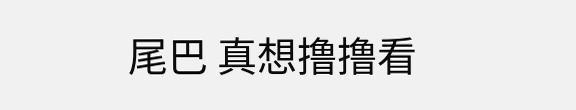尾巴 真想撸撸看